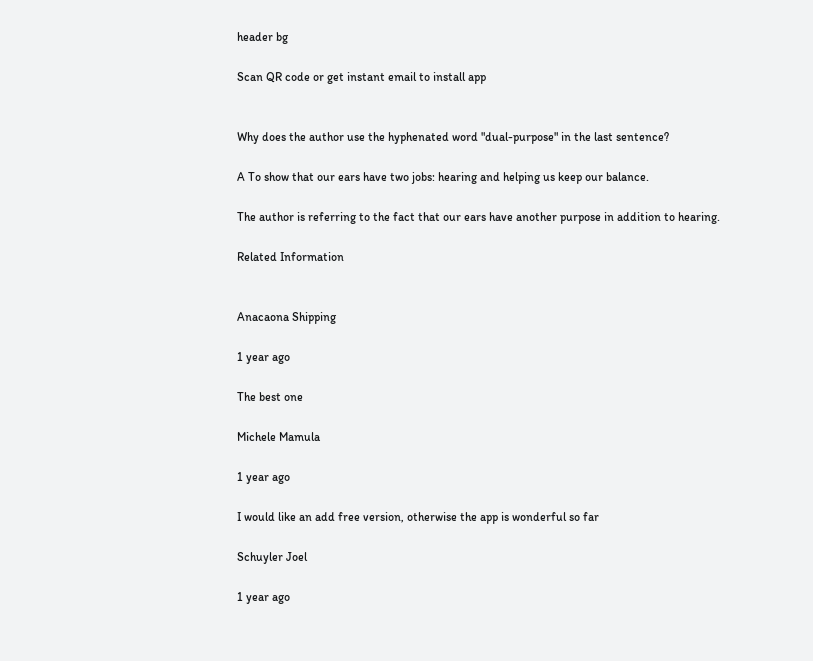header bg

Scan QR code or get instant email to install app


Why does the author use the hyphenated word "dual-purpose" in the last sentence?

A To show that our ears have two jobs: hearing and helping us keep our balance.

The author is referring to the fact that our ears have another purpose in addition to hearing.

Related Information


Anacaona Shipping

1 year ago

The best one

Michele Mamula

1 year ago

I would like an add free version, otherwise the app is wonderful so far

Schuyler Joel

1 year ago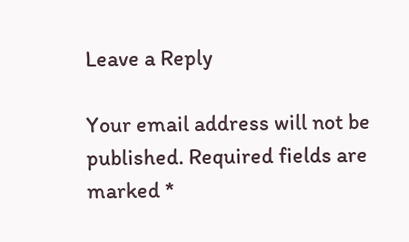Leave a Reply

Your email address will not be published. Required fields are marked *